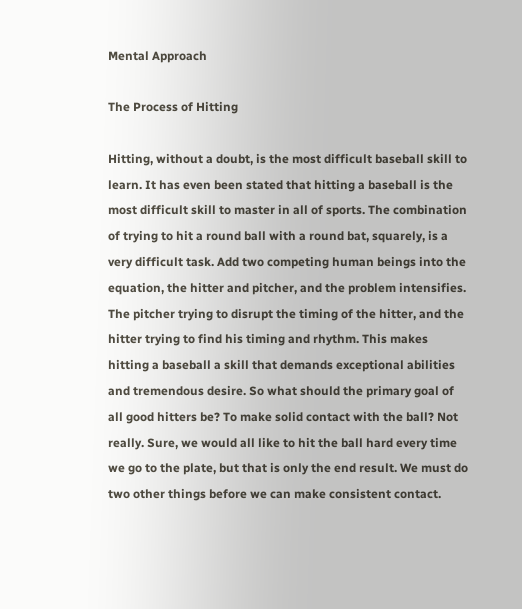Mental Approach

The Process of Hitting

Hitting, without a doubt, is the most difficult baseball skill to learn. It has even been stated that hitting a baseball is the most difficult skill to master in all of sports. The combination of trying to hit a round ball with a round bat, squarely, is a very difficult task. Add two competing human beings into the equation, the hitter and pitcher, and the problem intensifies. The pitcher trying to disrupt the timing of the hitter, and the hitter trying to find his timing and rhythm. This makes hitting a baseball a skill that demands exceptional abilities and tremendous desire. So what should the primary goal of all good hitters be? To make solid contact with the ball? Not really. Sure, we would all like to hit the ball hard every time we go to the plate, but that is only the end result. We must do two other things before we can make consistent contact.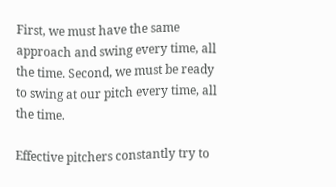First, we must have the same approach and swing every time, all the time. Second, we must be ready to swing at our pitch every time, all the time.

Effective pitchers constantly try to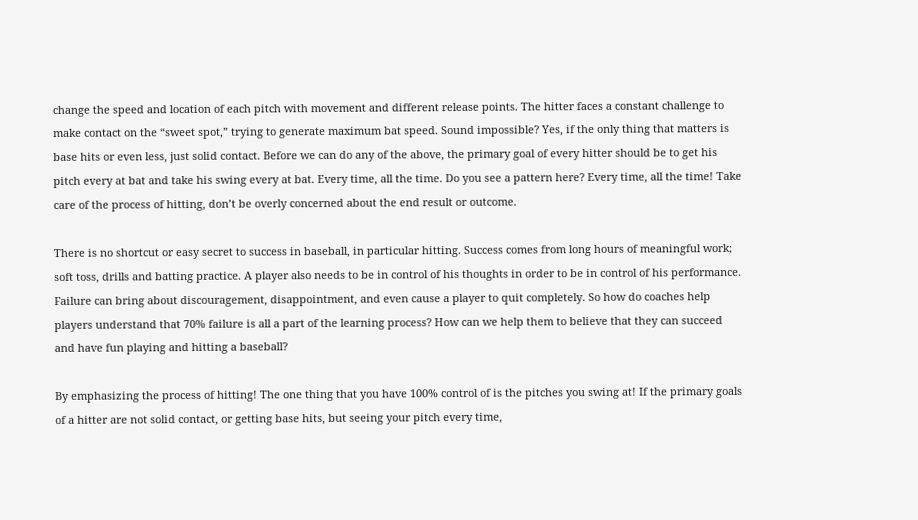change the speed and location of each pitch with movement and different release points. The hitter faces a constant challenge to make contact on the “sweet spot,” trying to generate maximum bat speed. Sound impossible? Yes, if the only thing that matters is base hits or even less, just solid contact. Before we can do any of the above, the primary goal of every hitter should be to get his pitch every at bat and take his swing every at bat. Every time, all the time. Do you see a pattern here? Every time, all the time! Take care of the process of hitting, don’t be overly concerned about the end result or outcome.

There is no shortcut or easy secret to success in baseball, in particular hitting. Success comes from long hours of meaningful work; soft toss, drills and batting practice. A player also needs to be in control of his thoughts in order to be in control of his performance. Failure can bring about discouragement, disappointment, and even cause a player to quit completely. So how do coaches help players understand that 70% failure is all a part of the learning process? How can we help them to believe that they can succeed and have fun playing and hitting a baseball?

By emphasizing the process of hitting! The one thing that you have 100% control of is the pitches you swing at! If the primary goals of a hitter are not solid contact, or getting base hits, but seeing your pitch every time,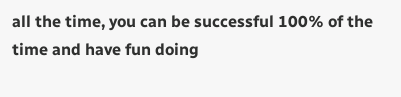all the time, you can be successful 100% of the time and have fun doing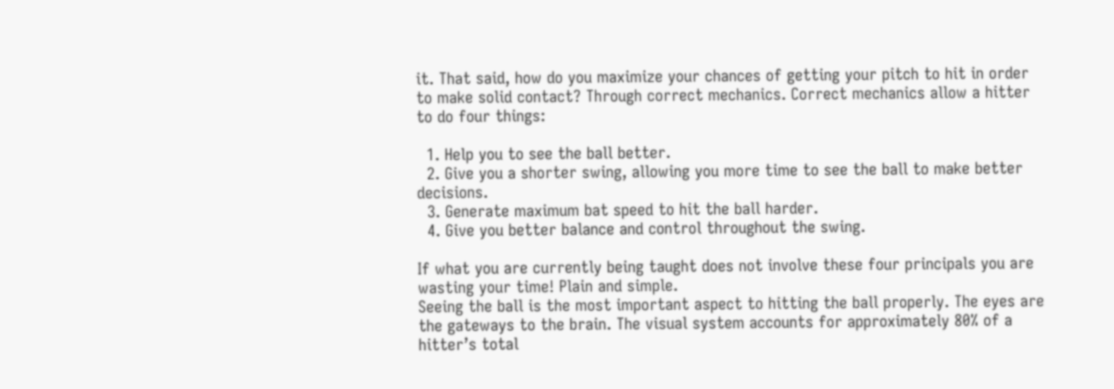it. That said, how do you maximize your chances of getting your pitch to hit in order to make solid contact? Through correct mechanics. Correct mechanics allow a hitter to do four things:

  1. Help you to see the ball better.
  2. Give you a shorter swing, allowing you more time to see the ball to make better decisions.
  3. Generate maximum bat speed to hit the ball harder.
  4. Give you better balance and control throughout the swing.

If what you are currently being taught does not involve these four principals you are wasting your time! Plain and simple.
Seeing the ball is the most important aspect to hitting the ball properly. The eyes are the gateways to the brain. The visual system accounts for approximately 80% of a hitter’s total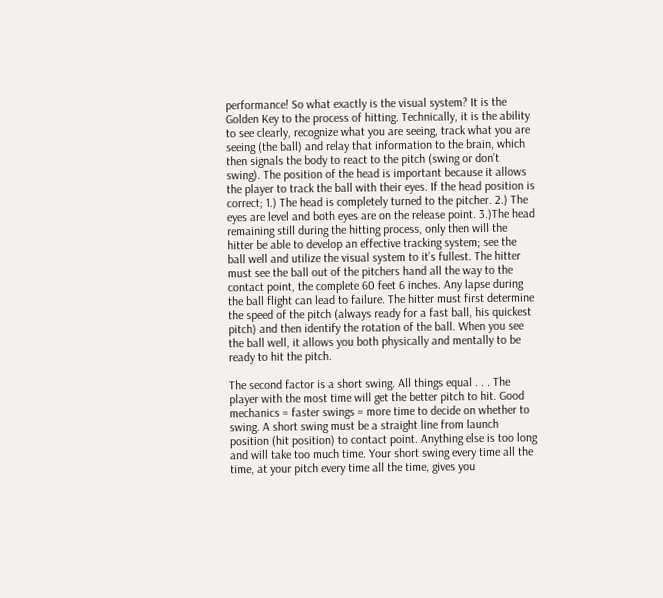performance! So what exactly is the visual system? It is the Golden Key to the process of hitting. Technically, it is the ability to see clearly, recognize what you are seeing, track what you are seeing (the ball) and relay that information to the brain, which then signals the body to react to the pitch (swing or don’t swing). The position of the head is important because it allows the player to track the ball with their eyes. If the head position is correct; 1.) The head is completely turned to the pitcher. 2.) The eyes are level and both eyes are on the release point. 3.)The head remaining still during the hitting process, only then will the hitter be able to develop an effective tracking system; see the ball well and utilize the visual system to it’s fullest. The hitter must see the ball out of the pitchers hand all the way to the contact point, the complete 60 feet 6 inches. Any lapse during the ball flight can lead to failure. The hitter must first determine the speed of the pitch (always ready for a fast ball, his quickest pitch) and then identify the rotation of the ball. When you see the ball well, it allows you both physically and mentally to be ready to hit the pitch.

The second factor is a short swing. All things equal . . . The player with the most time will get the better pitch to hit. Good mechanics = faster swings = more time to decide on whether to swing. A short swing must be a straight line from launch position (hit position) to contact point. Anything else is too long and will take too much time. Your short swing every time all the time, at your pitch every time all the time, gives you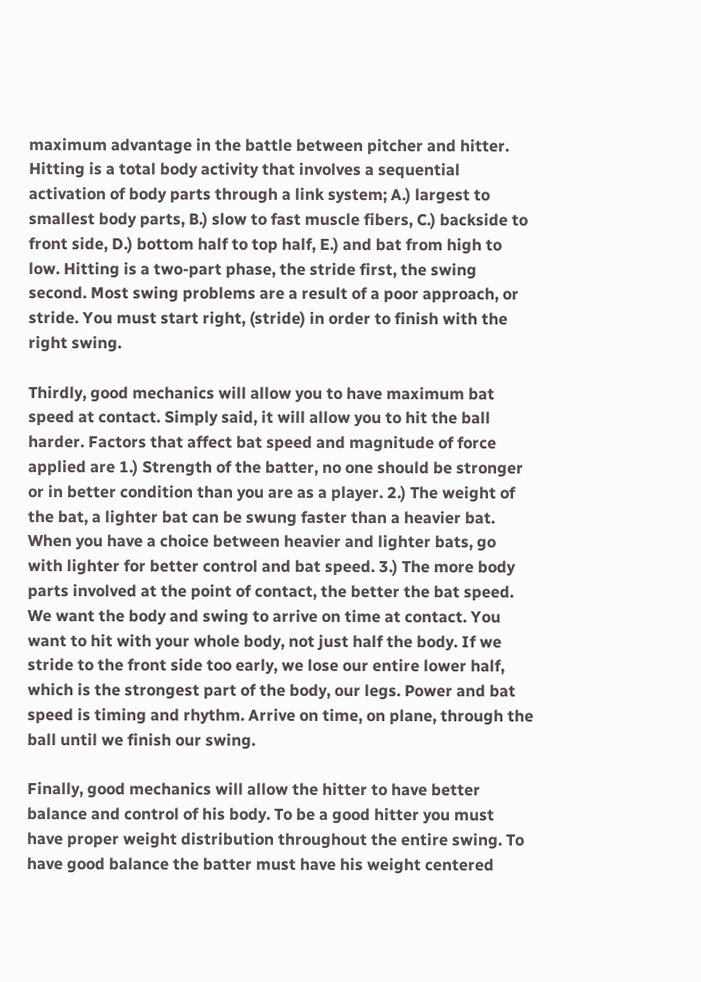maximum advantage in the battle between pitcher and hitter. Hitting is a total body activity that involves a sequential activation of body parts through a link system; A.) largest to smallest body parts, B.) slow to fast muscle fibers, C.) backside to front side, D.) bottom half to top half, E.) and bat from high to low. Hitting is a two-part phase, the stride first, the swing second. Most swing problems are a result of a poor approach, or stride. You must start right, (stride) in order to finish with the right swing.

Thirdly, good mechanics will allow you to have maximum bat speed at contact. Simply said, it will allow you to hit the ball harder. Factors that affect bat speed and magnitude of force applied are 1.) Strength of the batter, no one should be stronger or in better condition than you are as a player. 2.) The weight of the bat, a lighter bat can be swung faster than a heavier bat. When you have a choice between heavier and lighter bats, go with lighter for better control and bat speed. 3.) The more body parts involved at the point of contact, the better the bat speed. We want the body and swing to arrive on time at contact. You want to hit with your whole body, not just half the body. If we stride to the front side too early, we lose our entire lower half, which is the strongest part of the body, our legs. Power and bat speed is timing and rhythm. Arrive on time, on plane, through the ball until we finish our swing.

Finally, good mechanics will allow the hitter to have better balance and control of his body. To be a good hitter you must have proper weight distribution throughout the entire swing. To have good balance the batter must have his weight centered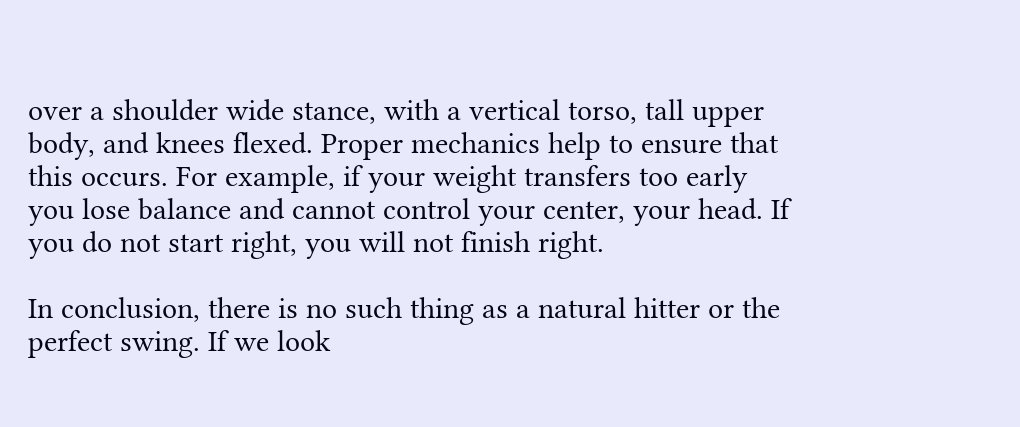over a shoulder wide stance, with a vertical torso, tall upper body, and knees flexed. Proper mechanics help to ensure that this occurs. For example, if your weight transfers too early you lose balance and cannot control your center, your head. If you do not start right, you will not finish right.

In conclusion, there is no such thing as a natural hitter or the perfect swing. If we look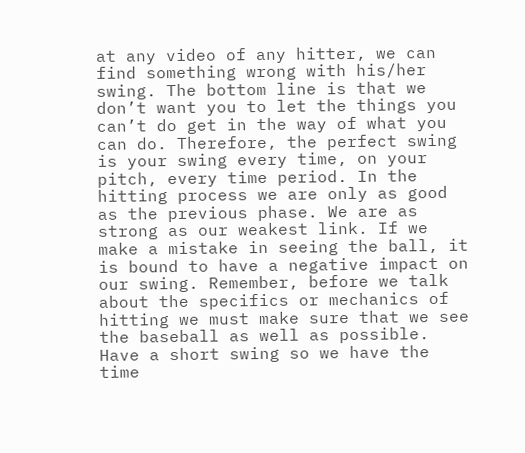at any video of any hitter, we can find something wrong with his/her swing. The bottom line is that we don’t want you to let the things you can’t do get in the way of what you can do. Therefore, the perfect swing is your swing every time, on your pitch, every time period. In the hitting process we are only as good as the previous phase. We are as strong as our weakest link. If we make a mistake in seeing the ball, it is bound to have a negative impact on our swing. Remember, before we talk about the specifics or mechanics of hitting we must make sure that we see the baseball as well as possible. Have a short swing so we have the time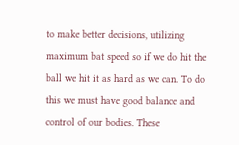to make better decisions, utilizing maximum bat speed so if we do hit the ball we hit it as hard as we can. To do this we must have good balance and control of our bodies. These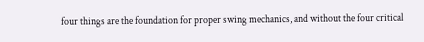four things are the foundation for proper swing mechanics, and without the four critical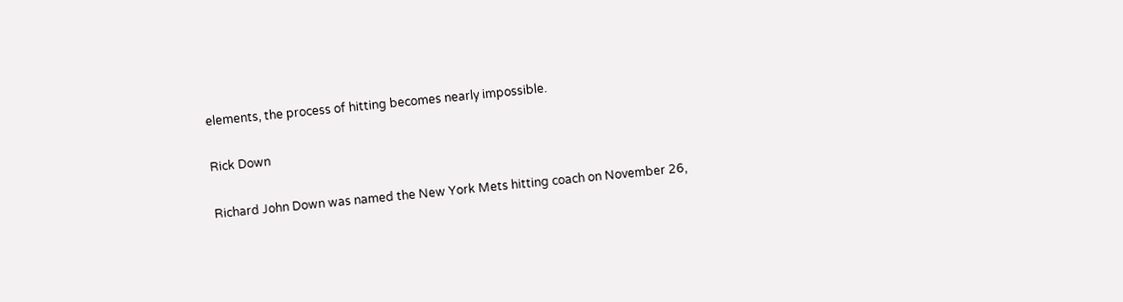elements, the process of hitting becomes nearly impossible.

Rick Down

Richard John Down was named the New York Mets hitting coach on November 26,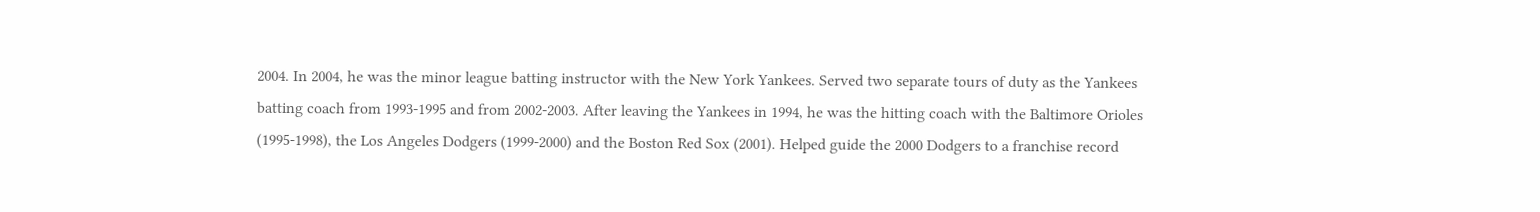2004. In 2004, he was the minor league batting instructor with the New York Yankees. Served two separate tours of duty as the Yankees batting coach from 1993-1995 and from 2002-2003. After leaving the Yankees in 1994, he was the hitting coach with the Baltimore Orioles (1995-1998), the Los Angeles Dodgers (1999-2000) and the Boston Red Sox (2001). Helped guide the 2000 Dodgers to a franchise record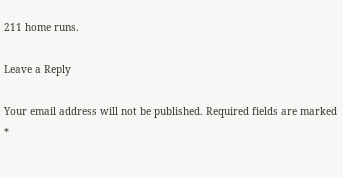211 home runs.

Leave a Reply

Your email address will not be published. Required fields are marked *